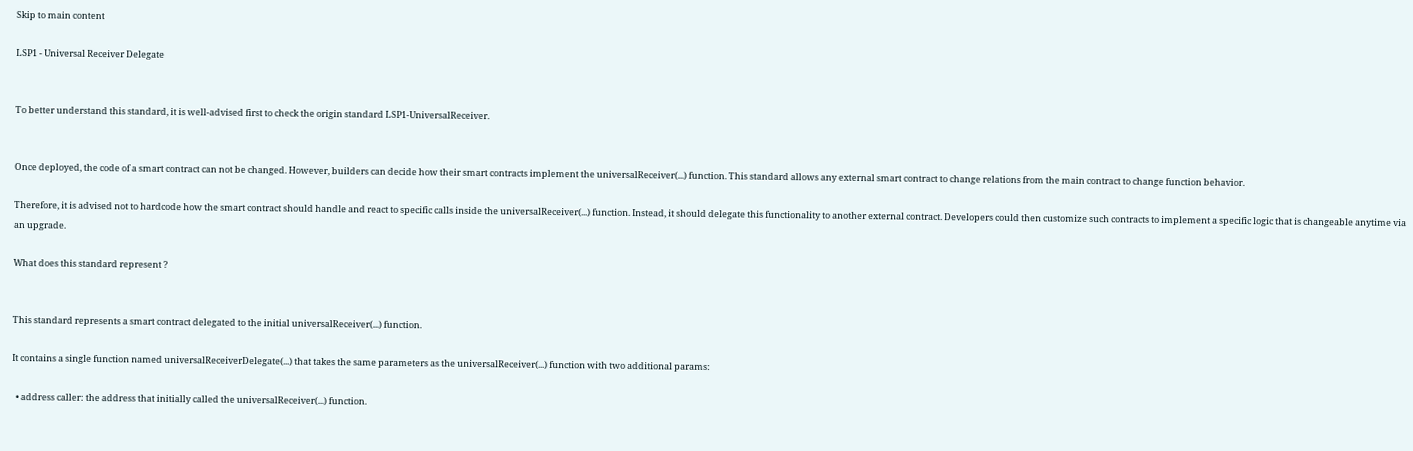Skip to main content

LSP1 - Universal Receiver Delegate


To better understand this standard, it is well-advised first to check the origin standard LSP1-UniversalReceiver.


Once deployed, the code of a smart contract can not be changed. However, builders can decide how their smart contracts implement the universalReceiver(...) function. This standard allows any external smart contract to change relations from the main contract to change function behavior.

Therefore, it is advised not to hardcode how the smart contract should handle and react to specific calls inside the universalReceiver(...) function. Instead, it should delegate this functionality to another external contract. Developers could then customize such contracts to implement a specific logic that is changeable anytime via an upgrade.

What does this standard represent ?


This standard represents a smart contract delegated to the initial universalReceiver(...) function.

It contains a single function named universalReceiverDelegate(...) that takes the same parameters as the universalReceiver(...) function with two additional params:

  • address caller: the address that initially called the universalReceiver(...) function.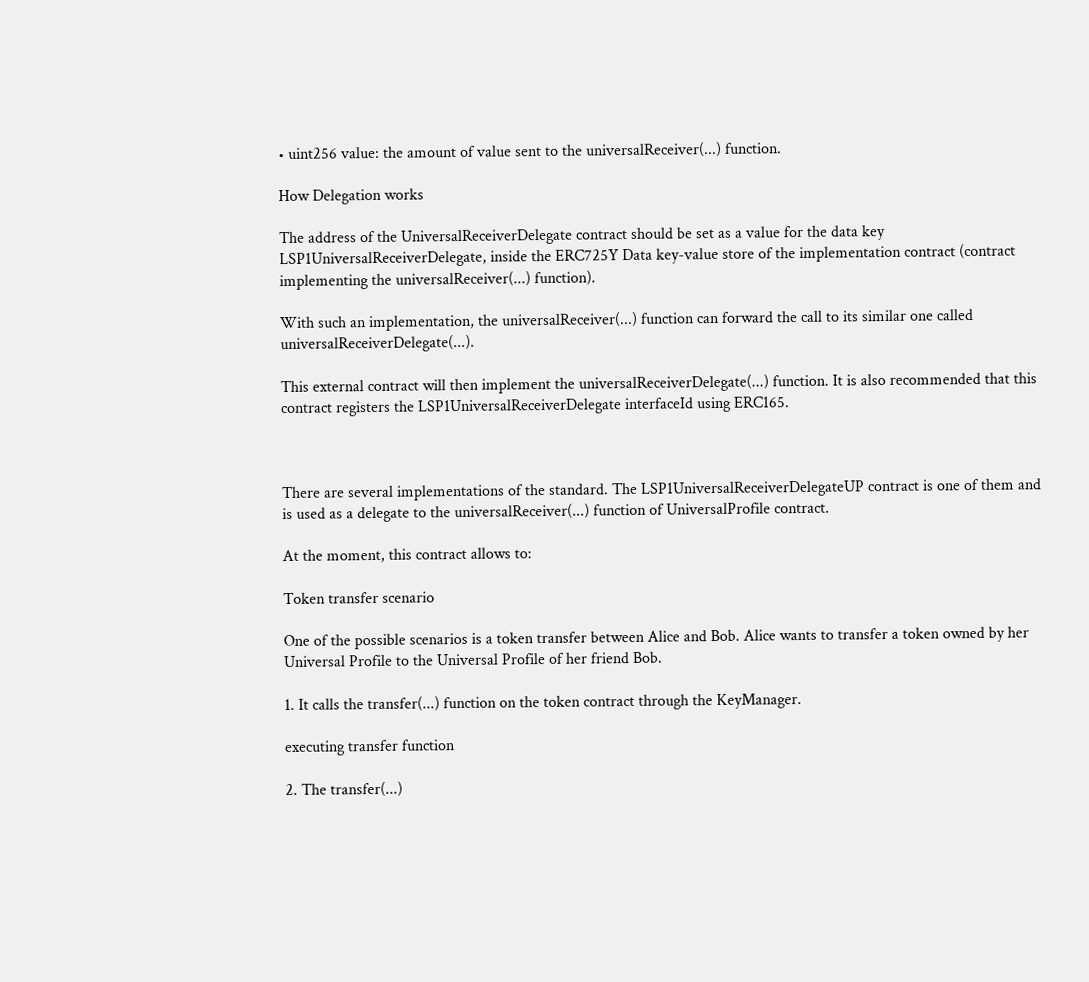• uint256 value: the amount of value sent to the universalReceiver(...) function.

How Delegation works

The address of the UniversalReceiverDelegate contract should be set as a value for the data key LSP1UniversalReceiverDelegate, inside the ERC725Y Data key-value store of the implementation contract (contract implementing the universalReceiver(...) function).

With such an implementation, the universalReceiver(...) function can forward the call to its similar one called universalReceiverDelegate(...).

This external contract will then implement the universalReceiverDelegate(...) function. It is also recommended that this contract registers the LSP1UniversalReceiverDelegate interfaceId using ERC165.



There are several implementations of the standard. The LSP1UniversalReceiverDelegateUP contract is one of them and is used as a delegate to the universalReceiver(...) function of UniversalProfile contract.

At the moment, this contract allows to:

Token transfer scenario

One of the possible scenarios is a token transfer between Alice and Bob. Alice wants to transfer a token owned by her Universal Profile to the Universal Profile of her friend Bob.

1. It calls the transfer(...) function on the token contract through the KeyManager.

executing transfer function

2. The transfer(...)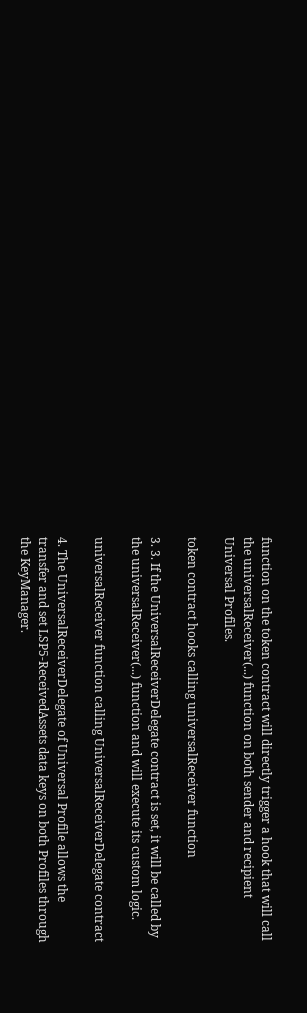function on the token contract will directly trigger a hook that will call the universalReceiver(...) function on both sender and recipient Universal Profiles.

token contract hooks calling universalReceiver function

3. 3. If the UniversalReceiverDelegate contract is set, it will be called by the universalReceiver(...) function and will execute its custom logic.

universalReceiver function calling UniversalReceiverDelegate contract

4. The UniversalReceiverDelegate of Universal Profile allows the transfer and set LSP5-ReceivedAssets data keys on both Profiles through the KeyManager.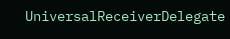UniversalReceiverDelegate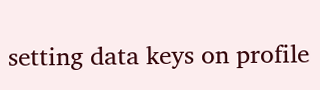setting data keys on profile